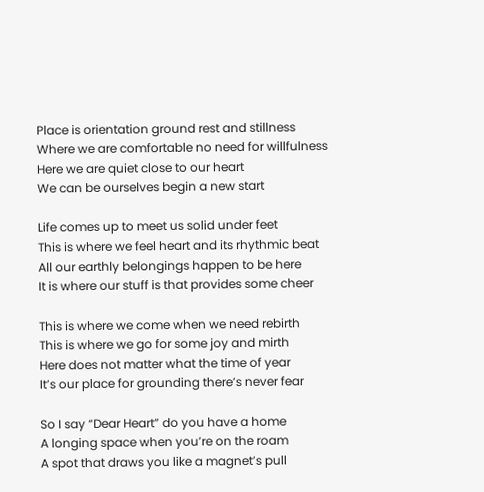Place is orientation ground rest and stillness
Where we are comfortable no need for willfulness
Here we are quiet close to our heart
We can be ourselves begin a new start

Life comes up to meet us solid under feet
This is where we feel heart and its rhythmic beat
All our earthly belongings happen to be here
It is where our stuff is that provides some cheer

This is where we come when we need rebirth
This is where we go for some joy and mirth
Here does not matter what the time of year
It’s our place for grounding there’s never fear

So I say “Dear Heart” do you have a home
A longing space when you’re on the roam
A spot that draws you like a magnet’s pull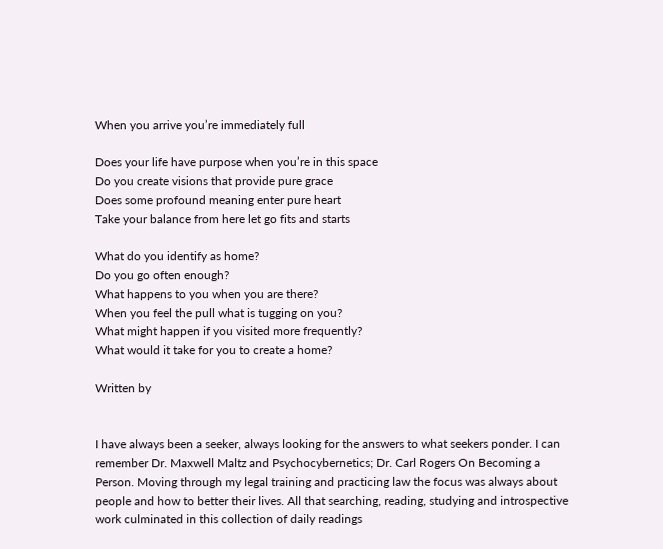When you arrive you’re immediately full

Does your life have purpose when you’re in this space
Do you create visions that provide pure grace
Does some profound meaning enter pure heart
Take your balance from here let go fits and starts

What do you identify as home?
Do you go often enough?
What happens to you when you are there?
When you feel the pull what is tugging on you?
What might happen if you visited more frequently?
What would it take for you to create a home?

Written by


I have always been a seeker, always looking for the answers to what seekers ponder. I can remember Dr. Maxwell Maltz and Psychocybernetics; Dr. Carl Rogers On Becoming a Person. Moving through my legal training and practicing law the focus was always about people and how to better their lives. All that searching, reading, studying and introspective work culminated in this collection of daily readings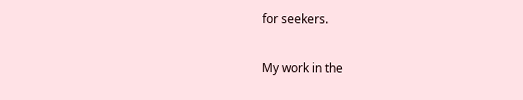for seekers.

My work in the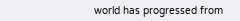world has progressed from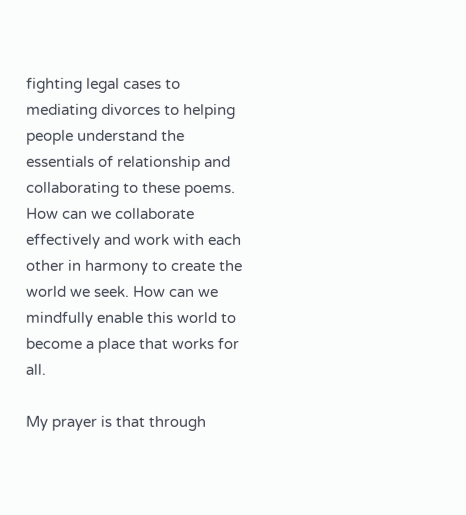fighting legal cases to mediating divorces to helping people understand the essentials of relationship and collaborating to these poems. How can we collaborate effectively and work with each other in harmony to create the world we seek. How can we mindfully enable this world to become a place that works for all.

My prayer is that through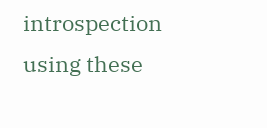introspection using these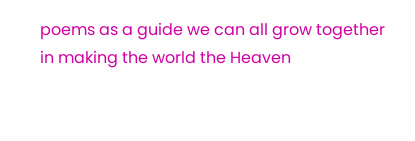poems as a guide we can all grow together in making the world the Heaven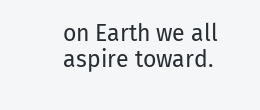on Earth we all aspire toward.